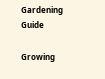Gardening Guide

Growing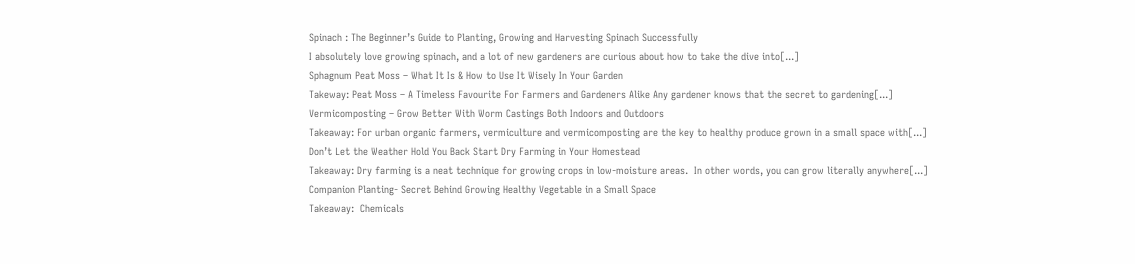Spinach : The Beginner’s Guide to Planting, Growing and Harvesting Spinach Successfully
I absolutely love growing spinach, and a lot of new gardeners are curious about how to take the dive into[...]
Sphagnum Peat Moss – What It Is & How to Use It Wisely In Your Garden
Takeway: Peat Moss – A Timeless Favourite For Farmers and Gardeners Alike Any gardener knows that the secret to gardening[...]
Vermicomposting – Grow Better With Worm Castings Both Indoors and Outdoors
Takeaway: For urban organic farmers, vermiculture and vermicomposting are the key to healthy produce grown in a small space with[...]
Don’t Let the Weather Hold You Back Start Dry Farming in Your Homestead
Takeaway: Dry farming is a neat technique for growing crops in low-moisture areas.  In other words, you can grow literally anywhere[...]
Companion Planting- Secret Behind Growing Healthy Vegetable in a Small Space
Takeaway:  Chemicals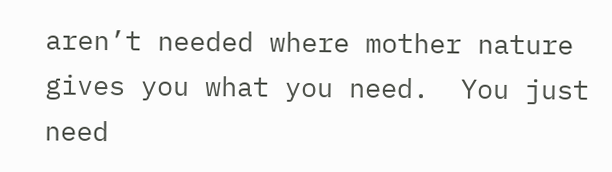aren’t needed where mother nature gives you what you need.  You just need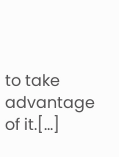to take advantage of it.[...]